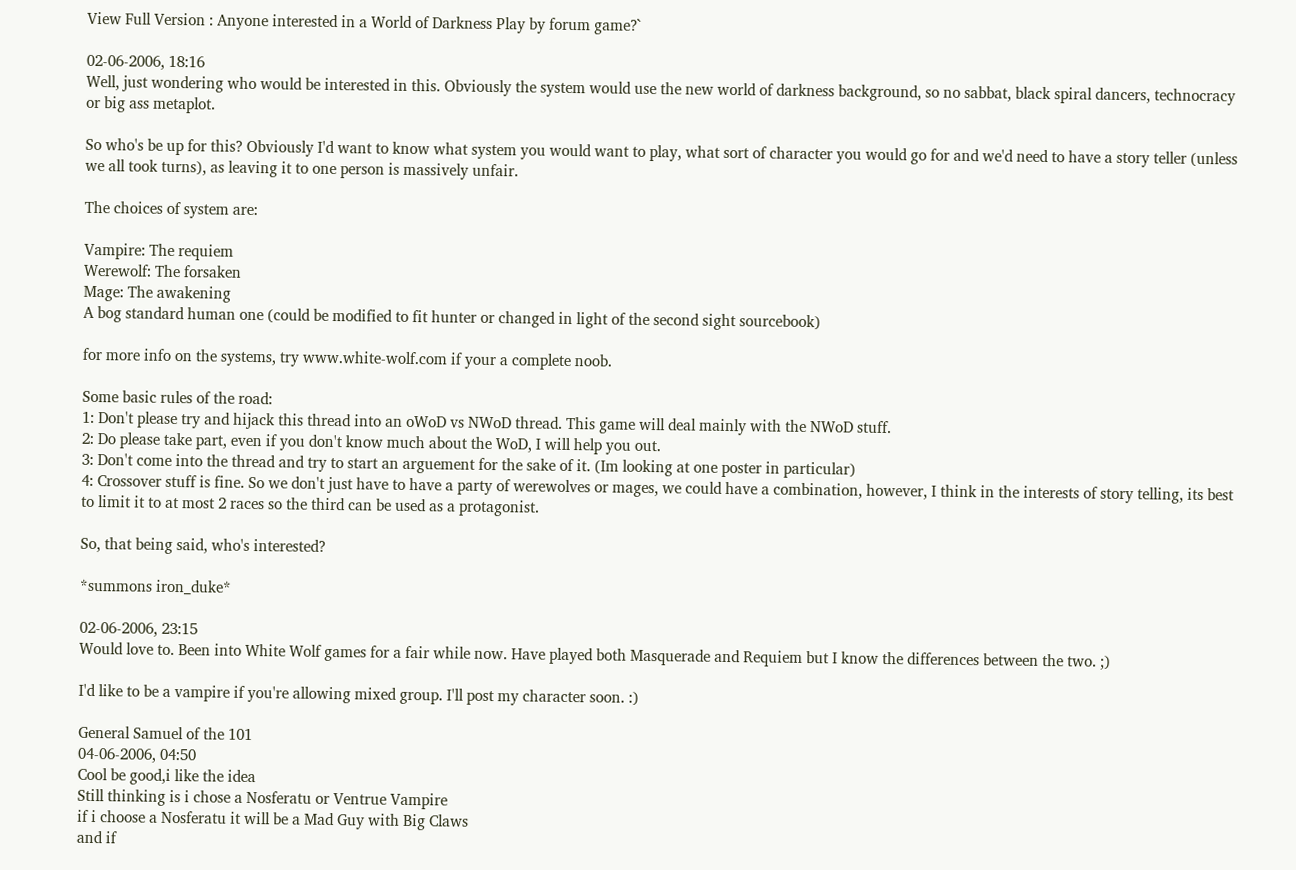View Full Version : Anyone interested in a World of Darkness Play by forum game?`

02-06-2006, 18:16
Well, just wondering who would be interested in this. Obviously the system would use the new world of darkness background, so no sabbat, black spiral dancers, technocracy or big ass metaplot.

So who's be up for this? Obviously I'd want to know what system you would want to play, what sort of character you would go for and we'd need to have a story teller (unless we all took turns), as leaving it to one person is massively unfair.

The choices of system are:

Vampire: The requiem
Werewolf: The forsaken
Mage: The awakening
A bog standard human one (could be modified to fit hunter or changed in light of the second sight sourcebook)

for more info on the systems, try www.white-wolf.com if your a complete noob.

Some basic rules of the road:
1: Don't please try and hijack this thread into an oWoD vs NWoD thread. This game will deal mainly with the NWoD stuff.
2: Do please take part, even if you don't know much about the WoD, I will help you out.
3: Don't come into the thread and try to start an arguement for the sake of it. (Im looking at one poster in particular)
4: Crossover stuff is fine. So we don't just have to have a party of werewolves or mages, we could have a combination, however, I think in the interests of story telling, its best to limit it to at most 2 races so the third can be used as a protagonist.

So, that being said, who's interested?

*summons iron_duke*

02-06-2006, 23:15
Would love to. Been into White Wolf games for a fair while now. Have played both Masquerade and Requiem but I know the differences between the two. ;)

I'd like to be a vampire if you're allowing mixed group. I'll post my character soon. :)

General Samuel of the 101
04-06-2006, 04:50
Cool be good,i like the idea
Still thinking is i chose a Nosferatu or Ventrue Vampire
if i choose a Nosferatu it will be a Mad Guy with Big Claws
and if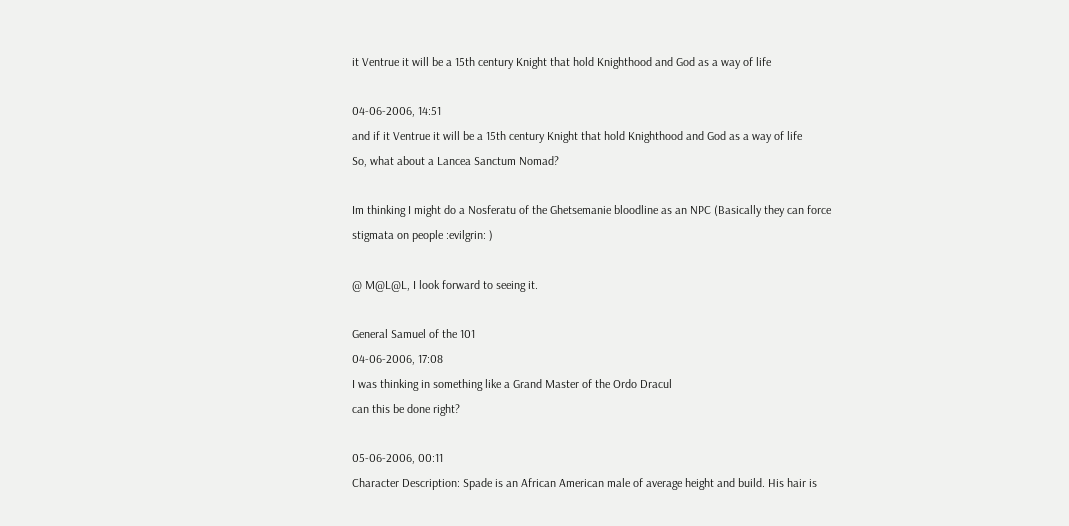it Ventrue it will be a 15th century Knight that hold Knighthood and God as a way of life

04-06-2006, 14:51
and if it Ventrue it will be a 15th century Knight that hold Knighthood and God as a way of life
So, what about a Lancea Sanctum Nomad?

Im thinking I might do a Nosferatu of the Ghetsemanie bloodline as an NPC (Basically they can force stigmata on people :evilgrin: )

@ M@L@L, I look forward to seeing it.

General Samuel of the 101
04-06-2006, 17:08
I was thinking in something like a Grand Master of the Ordo Dracul
can this be done right?

05-06-2006, 00:11
Character Description: Spade is an African American male of average height and build. His hair is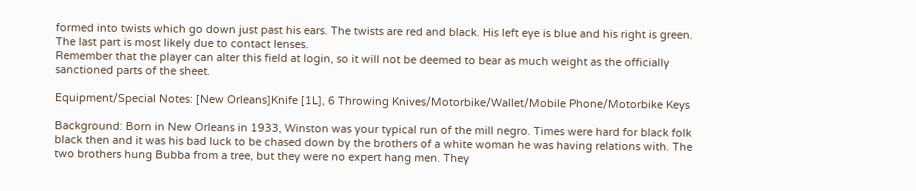formed into twists which go down just past his ears. The twists are red and black. His left eye is blue and his right is green. The last part is most likely due to contact lenses.
Remember that the player can alter this field at login, so it will not be deemed to bear as much weight as the officially sanctioned parts of the sheet.

Equipment/Special Notes: [New Orleans]Knife [1L], 6 Throwing Knives/Motorbike/Wallet/Mobile Phone/Motorbike Keys

Background: Born in New Orleans in 1933, Winston was your typical run of the mill negro. Times were hard for black folk black then and it was his bad luck to be chased down by the brothers of a white woman he was having relations with. The two brothers hung Bubba from a tree, but they were no expert hang men. They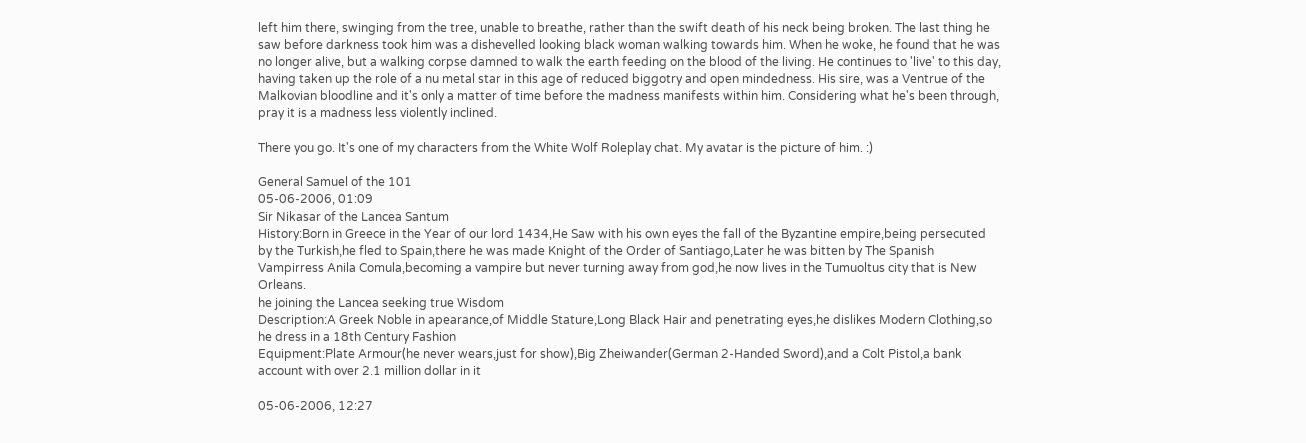left him there, swinging from the tree, unable to breathe, rather than the swift death of his neck being broken. The last thing he saw before darkness took him was a dishevelled looking black woman walking towards him. When he woke, he found that he was no longer alive, but a walking corpse damned to walk the earth feeding on the blood of the living. He continues to 'live' to this day, having taken up the role of a nu metal star in this age of reduced biggotry and open mindedness. His sire, was a Ventrue of the Malkovian bloodline and it's only a matter of time before the madness manifests within him. Considering what he's been through, pray it is a madness less violently inclined.

There you go. It's one of my characters from the White Wolf Roleplay chat. My avatar is the picture of him. :)

General Samuel of the 101
05-06-2006, 01:09
Sir Nikasar of the Lancea Santum
History:Born in Greece in the Year of our lord 1434,He Saw with his own eyes the fall of the Byzantine empire,being persecuted by the Turkish,he fled to Spain,there he was made Knight of the Order of Santiago,Later he was bitten by The Spanish Vampirress Anila Comula,becoming a vampire but never turning away from god,he now lives in the Tumuoltus city that is New Orleans.
he joining the Lancea seeking true Wisdom
Description:A Greek Noble in apearance,of Middle Stature,Long Black Hair and penetrating eyes,he dislikes Modern Clothing,so he dress in a 18th Century Fashion
Equipment:Plate Armour(he never wears,just for show),Big Zheiwander(German 2-Handed Sword),and a Colt Pistol,a bank account with over 2.1 million dollar in it

05-06-2006, 12:27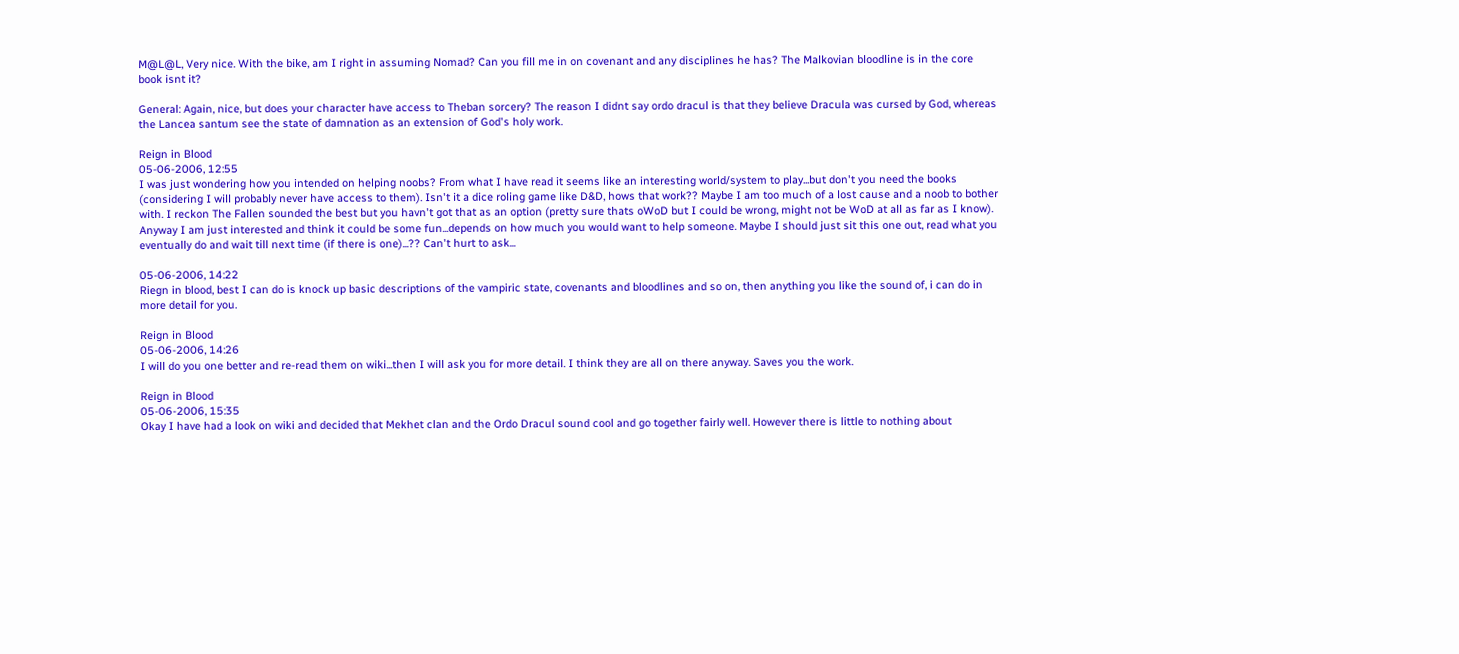M@L@L, Very nice. With the bike, am I right in assuming Nomad? Can you fill me in on covenant and any disciplines he has? The Malkovian bloodline is in the core book isnt it?

General: Again, nice, but does your character have access to Theban sorcery? The reason I didnt say ordo dracul is that they believe Dracula was cursed by God, whereas the Lancea santum see the state of damnation as an extension of God's holy work.

Reign in Blood
05-06-2006, 12:55
I was just wondering how you intended on helping noobs? From what I have read it seems like an interesting world/system to play...but don't you need the books (considering I will probably never have access to them). Isn't it a dice roling game like D&D, hows that work?? Maybe I am too much of a lost cause and a noob to bother with. I reckon The Fallen sounded the best but you havn't got that as an option (pretty sure thats oWoD but I could be wrong, might not be WoD at all as far as I know). Anyway I am just interested and think it could be some fun...depends on how much you would want to help someone. Maybe I should just sit this one out, read what you eventually do and wait till next time (if there is one)...?? Can't hurt to ask...

05-06-2006, 14:22
Riegn in blood, best I can do is knock up basic descriptions of the vampiric state, covenants and bloodlines and so on, then anything you like the sound of, i can do in more detail for you.

Reign in Blood
05-06-2006, 14:26
I will do you one better and re-read them on wiki...then I will ask you for more detail. I think they are all on there anyway. Saves you the work.

Reign in Blood
05-06-2006, 15:35
Okay I have had a look on wiki and decided that Mekhet clan and the Ordo Dracul sound cool and go together fairly well. However there is little to nothing about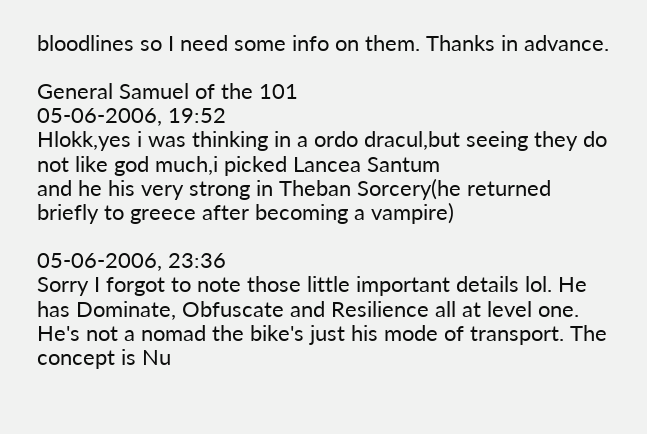bloodlines so I need some info on them. Thanks in advance.

General Samuel of the 101
05-06-2006, 19:52
Hlokk,yes i was thinking in a ordo dracul,but seeing they do not like god much,i picked Lancea Santum
and he his very strong in Theban Sorcery(he returned briefly to greece after becoming a vampire)

05-06-2006, 23:36
Sorry I forgot to note those little important details lol. He has Dominate, Obfuscate and Resilience all at level one. He's not a nomad the bike's just his mode of transport. The concept is Nu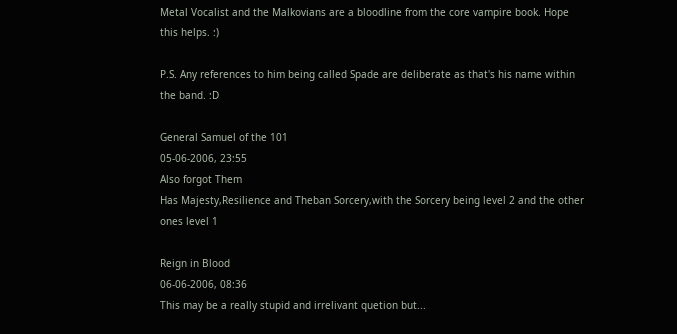Metal Vocalist and the Malkovians are a bloodline from the core vampire book. Hope this helps. :)

P.S. Any references to him being called Spade are deliberate as that's his name within the band. :D

General Samuel of the 101
05-06-2006, 23:55
Also forgot Them
Has Majesty,Resilience and Theban Sorcery,with the Sorcery being level 2 and the other ones level 1

Reign in Blood
06-06-2006, 08:36
This may be a really stupid and irrelivant quetion but...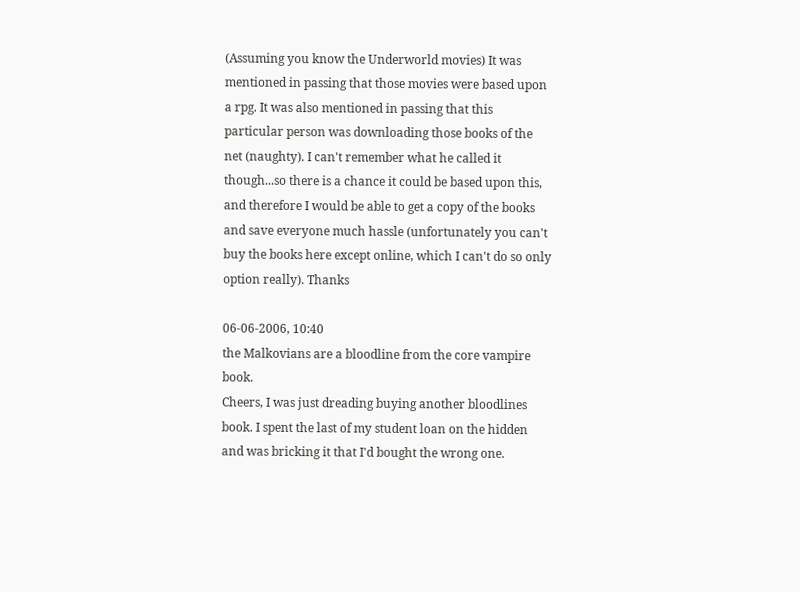(Assuming you know the Underworld movies) It was mentioned in passing that those movies were based upon a rpg. It was also mentioned in passing that this particular person was downloading those books of the net (naughty). I can't remember what he called it though...so there is a chance it could be based upon this, and therefore I would be able to get a copy of the books and save everyone much hassle (unfortunately you can't buy the books here except online, which I can't do so only option really). Thanks

06-06-2006, 10:40
the Malkovians are a bloodline from the core vampire book.
Cheers, I was just dreading buying another bloodlines book. I spent the last of my student loan on the hidden and was bricking it that I'd bought the wrong one.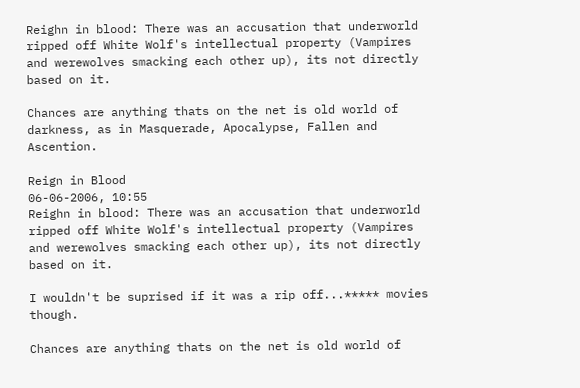Reighn in blood: There was an accusation that underworld ripped off White Wolf's intellectual property (Vampires and werewolves smacking each other up), its not directly based on it.

Chances are anything thats on the net is old world of darkness, as in Masquerade, Apocalypse, Fallen and Ascention.

Reign in Blood
06-06-2006, 10:55
Reighn in blood: There was an accusation that underworld ripped off White Wolf's intellectual property (Vampires and werewolves smacking each other up), its not directly based on it.

I wouldn't be suprised if it was a rip off...***** movies though.

Chances are anything thats on the net is old world of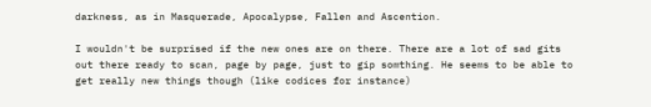darkness, as in Masquerade, Apocalypse, Fallen and Ascention.

I wouldn't be surprised if the new ones are on there. There are a lot of sad gits out there ready to scan, page by page, just to gip somthing. He seems to be able to get really new things though (like codices for instance)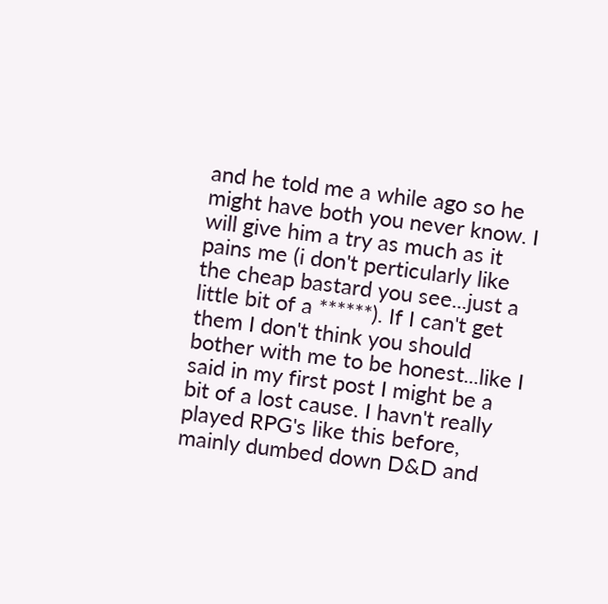and he told me a while ago so he might have both you never know. I will give him a try as much as it pains me (i don't perticularly like the cheap bastard you see...just a little bit of a ******). If I can't get them I don't think you should bother with me to be honest...like I said in my first post I might be a bit of a lost cause. I havn't really played RPG's like this before, mainly dumbed down D&D and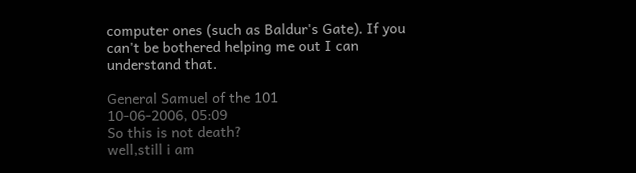computer ones (such as Baldur's Gate). If you can't be bothered helping me out I can understand that.

General Samuel of the 101
10-06-2006, 05:09
So this is not death?
well,still i am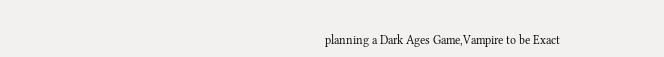planning a Dark Ages Game,Vampire to be Exact